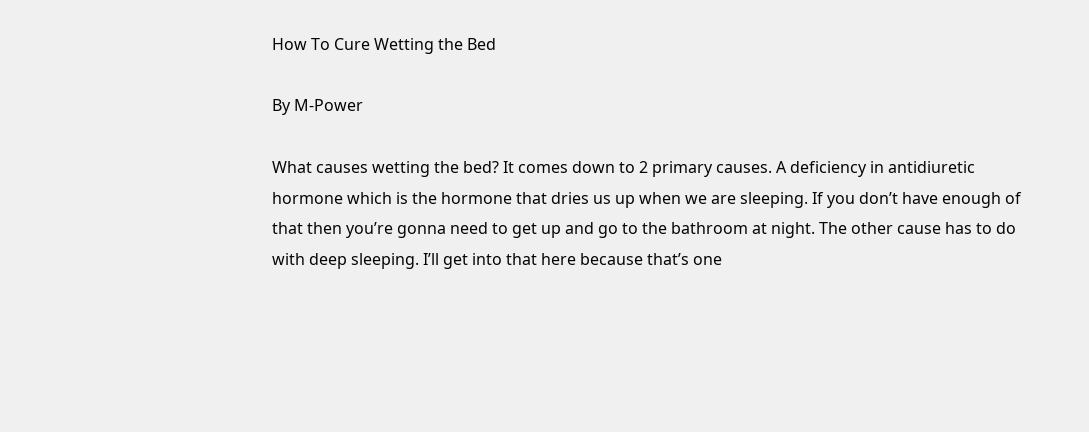How To Cure Wetting the Bed

By M-Power

What causes wetting the bed? It comes down to 2 primary causes. A deficiency in antidiuretic hormone which is the hormone that dries us up when we are sleeping. If you don’t have enough of that then you’re gonna need to get up and go to the bathroom at night. The other cause has to do with deep sleeping. I’ll get into that here because that’s one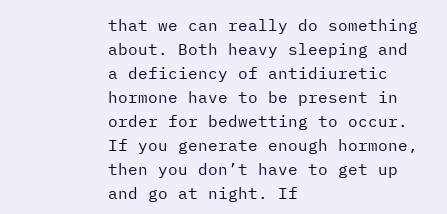that we can really do something about. Both heavy sleeping and a deficiency of antidiuretic hormone have to be present in order for bedwetting to occur. If you generate enough hormone, then you don’t have to get up and go at night. If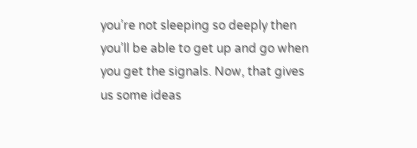you’re not sleeping so deeply then you’ll be able to get up and go when you get the signals. Now, that gives us some ideas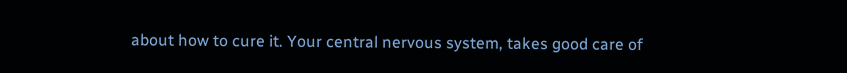about how to cure it. Your central nervous system, takes good care of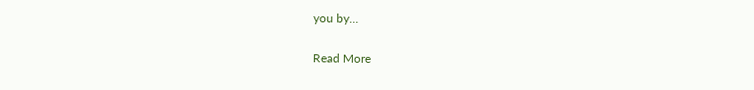you by…

Read More